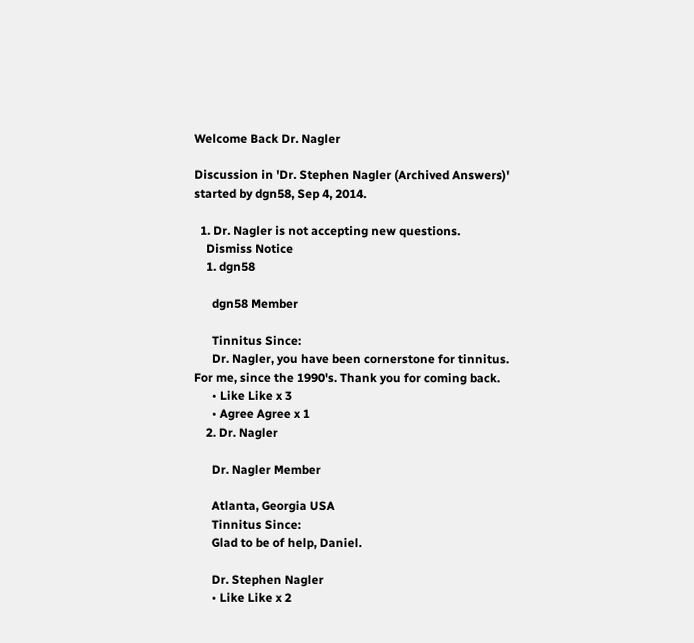Welcome Back Dr. Nagler

Discussion in 'Dr. Stephen Nagler (Archived Answers)' started by dgn58, Sep 4, 2014.

  1. Dr. Nagler is not accepting new questions.
    Dismiss Notice
    1. dgn58

      dgn58 Member

      Tinnitus Since:
      Dr. Nagler, you have been cornerstone for tinnitus. For me, since the 1990's. Thank you for coming back.
      • Like Like x 3
      • Agree Agree x 1
    2. Dr. Nagler

      Dr. Nagler Member

      Atlanta, Georgia USA
      Tinnitus Since:
      Glad to be of help, Daniel.

      Dr. Stephen Nagler
      • Like Like x 2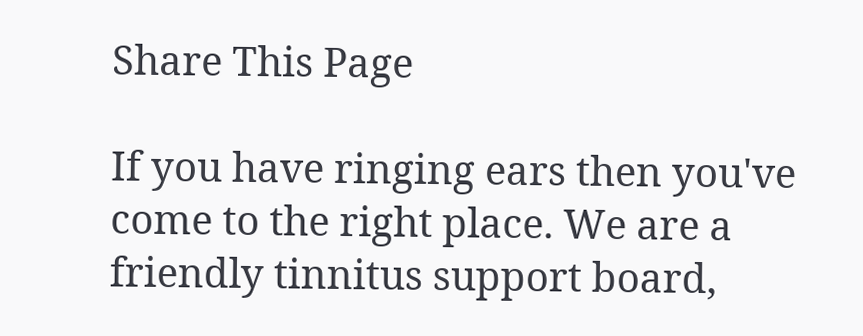Share This Page

If you have ringing ears then you've come to the right place. We are a friendly tinnitus support board,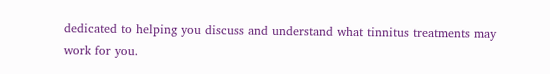dedicated to helping you discuss and understand what tinnitus treatments may work for you.